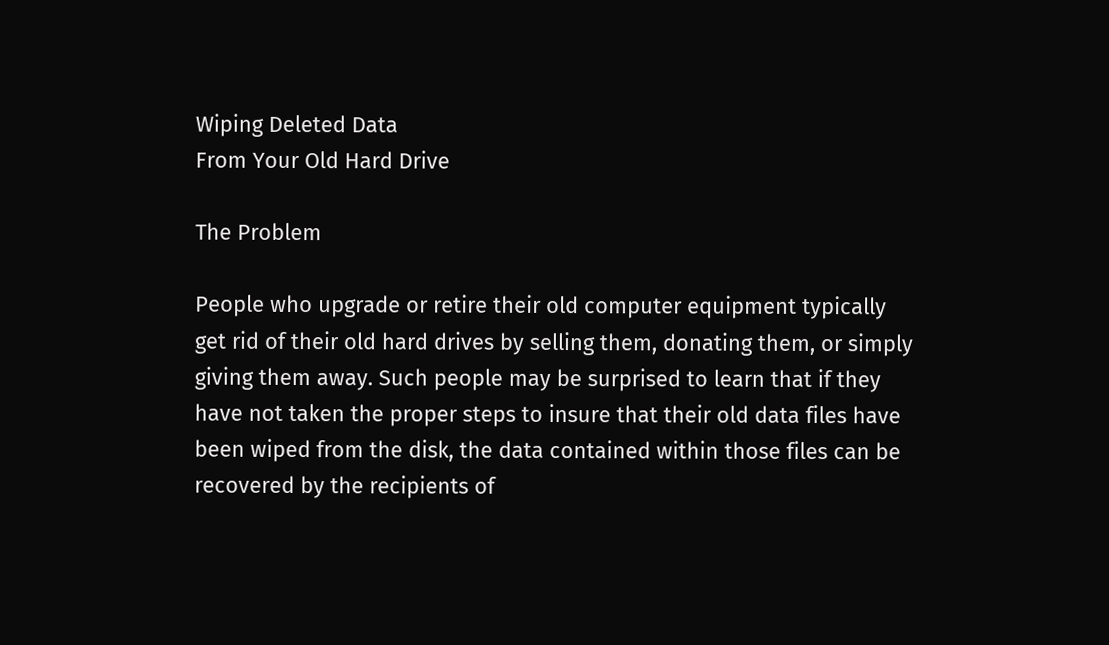Wiping Deleted Data
From Your Old Hard Drive

The Problem

People who upgrade or retire their old computer equipment typically get rid of their old hard drives by selling them, donating them, or simply giving them away. Such people may be surprised to learn that if they have not taken the proper steps to insure that their old data files have been wiped from the disk, the data contained within those files can be recovered by the recipients of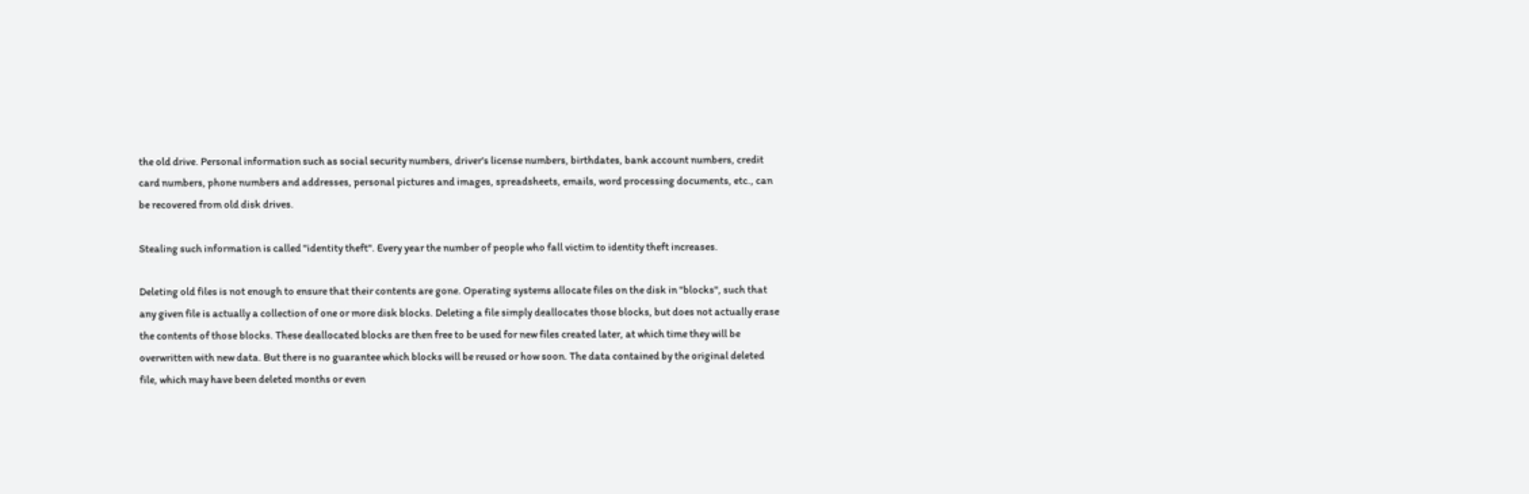the old drive. Personal information such as social security numbers, driver's license numbers, birthdates, bank account numbers, credit card numbers, phone numbers and addresses, personal pictures and images, spreadsheets, emails, word processing documents, etc., can be recovered from old disk drives.

Stealing such information is called "identity theft". Every year the number of people who fall victim to identity theft increases.

Deleting old files is not enough to ensure that their contents are gone. Operating systems allocate files on the disk in "blocks", such that any given file is actually a collection of one or more disk blocks. Deleting a file simply deallocates those blocks, but does not actually erase the contents of those blocks. These deallocated blocks are then free to be used for new files created later, at which time they will be overwritten with new data. But there is no guarantee which blocks will be reused or how soon. The data contained by the original deleted file, which may have been deleted months or even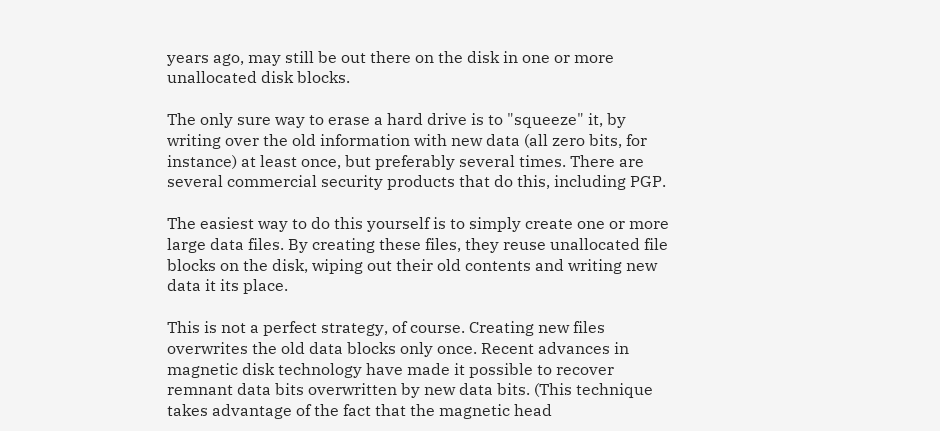years ago, may still be out there on the disk in one or more unallocated disk blocks.

The only sure way to erase a hard drive is to "squeeze" it, by writing over the old information with new data (all zero bits, for instance) at least once, but preferably several times. There are several commercial security products that do this, including PGP.

The easiest way to do this yourself is to simply create one or more large data files. By creating these files, they reuse unallocated file blocks on the disk, wiping out their old contents and writing new data it its place.

This is not a perfect strategy, of course. Creating new files overwrites the old data blocks only once. Recent advances in magnetic disk technology have made it possible to recover remnant data bits overwritten by new data bits. (This technique takes advantage of the fact that the magnetic head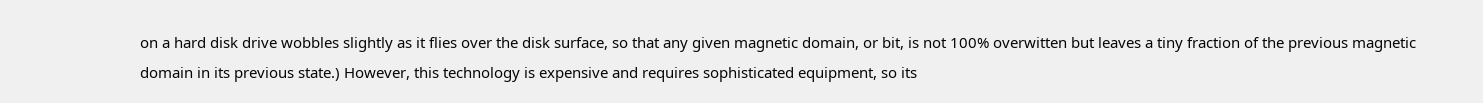on a hard disk drive wobbles slightly as it flies over the disk surface, so that any given magnetic domain, or bit, is not 100% overwitten but leaves a tiny fraction of the previous magnetic domain in its previous state.) However, this technology is expensive and requires sophisticated equipment, so its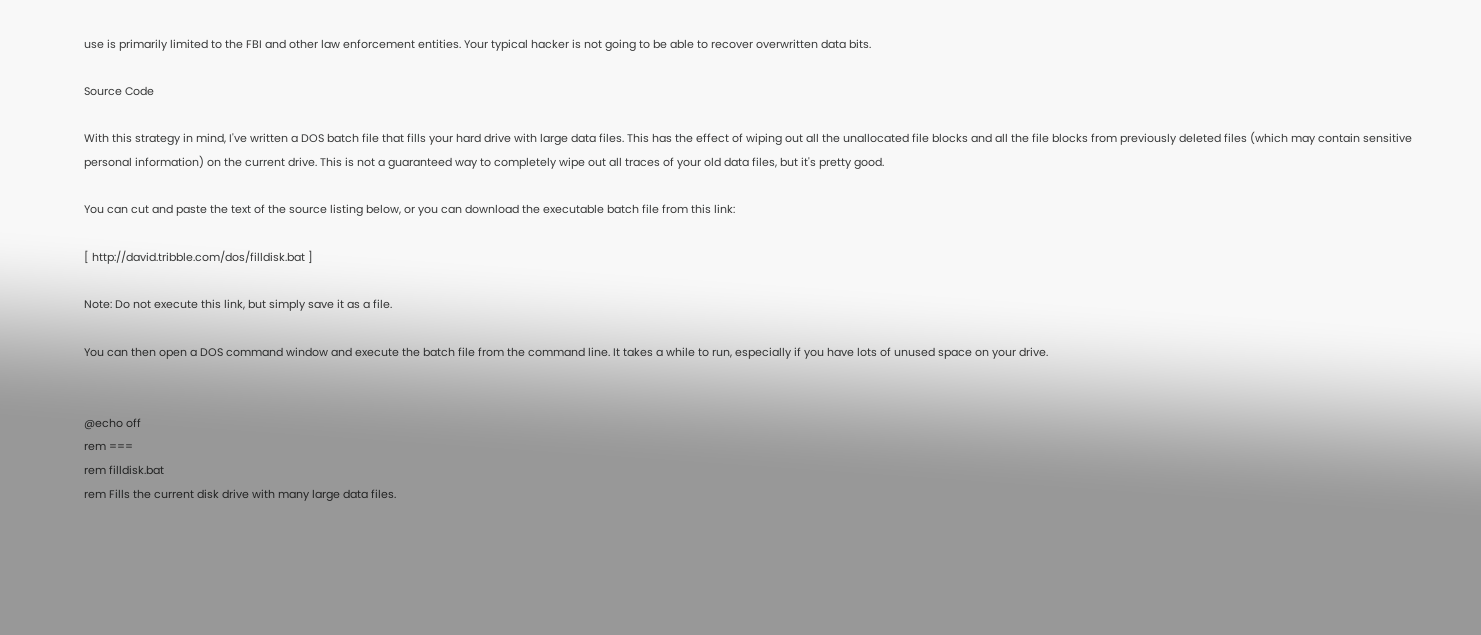use is primarily limited to the FBI and other law enforcement entities. Your typical hacker is not going to be able to recover overwritten data bits.

Source Code

With this strategy in mind, I've written a DOS batch file that fills your hard drive with large data files. This has the effect of wiping out all the unallocated file blocks and all the file blocks from previously deleted files (which may contain sensitive personal information) on the current drive. This is not a guaranteed way to completely wipe out all traces of your old data files, but it's pretty good.

You can cut and paste the text of the source listing below, or you can download the executable batch file from this link:

[ http://david.tribble.com/dos/filldisk.bat ]

Note: Do not execute this link, but simply save it as a file.

You can then open a DOS command window and execute the batch file from the command line. It takes a while to run, especially if you have lots of unused space on your drive.


@echo off
rem ===
rem filldisk.bat
rem Fills the current disk drive with many large data files.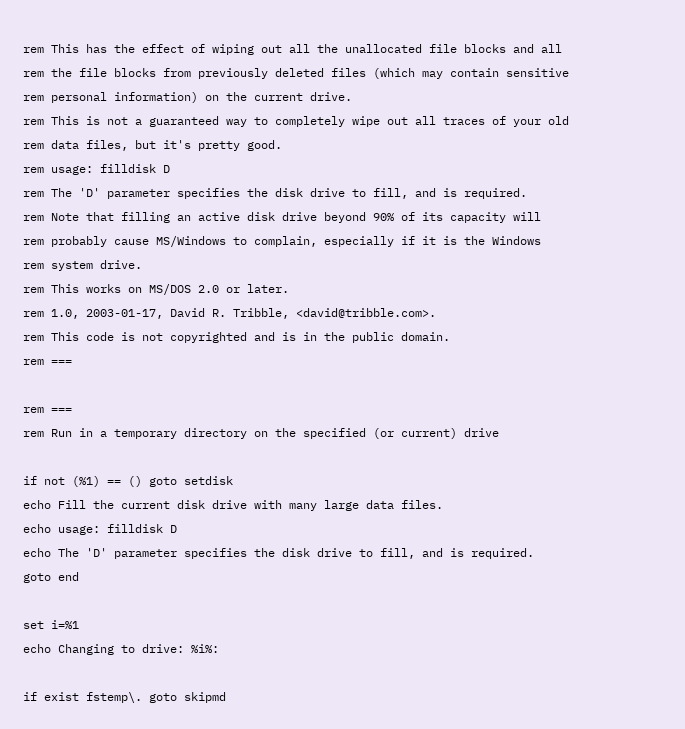rem This has the effect of wiping out all the unallocated file blocks and all
rem the file blocks from previously deleted files (which may contain sensitive
rem personal information) on the current drive.
rem This is not a guaranteed way to completely wipe out all traces of your old
rem data files, but it's pretty good.
rem usage: filldisk D
rem The 'D' parameter specifies the disk drive to fill, and is required.
rem Note that filling an active disk drive beyond 90% of its capacity will
rem probably cause MS/Windows to complain, especially if it is the Windows
rem system drive.
rem This works on MS/DOS 2.0 or later.
rem 1.0, 2003-01-17, David R. Tribble, <david@tribble.com>.
rem This code is not copyrighted and is in the public domain.
rem ===

rem ===
rem Run in a temporary directory on the specified (or current) drive

if not (%1) == () goto setdisk
echo Fill the current disk drive with many large data files.
echo usage: filldisk D
echo The 'D' parameter specifies the disk drive to fill, and is required.
goto end

set i=%1
echo Changing to drive: %i%:

if exist fstemp\. goto skipmd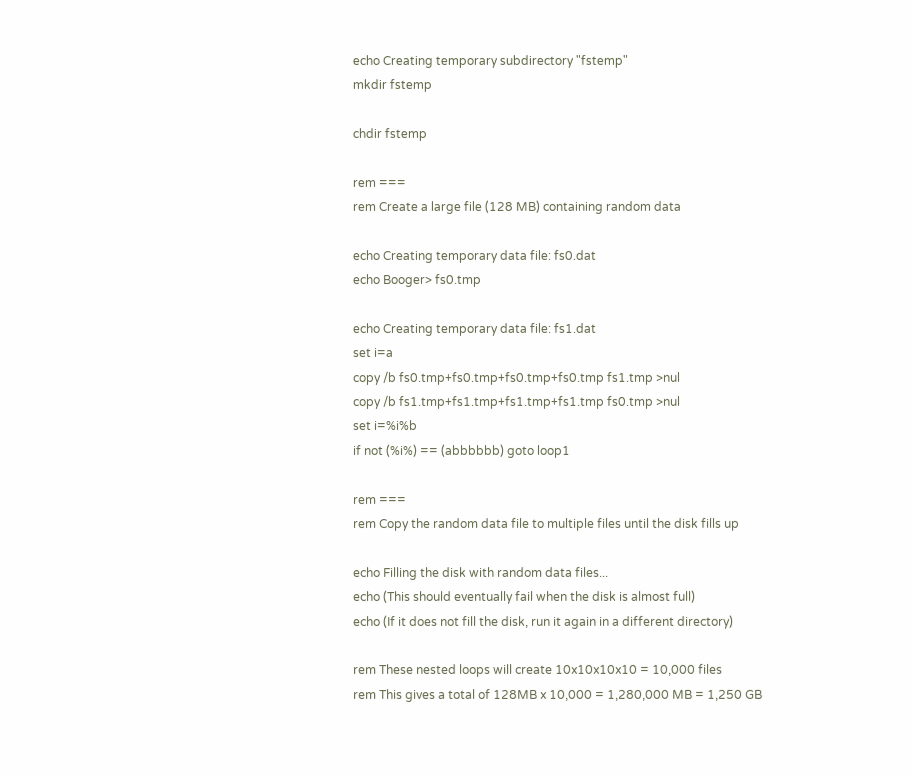echo Creating temporary subdirectory "fstemp"
mkdir fstemp

chdir fstemp

rem ===
rem Create a large file (128 MB) containing random data

echo Creating temporary data file: fs0.dat
echo Booger> fs0.tmp

echo Creating temporary data file: fs1.dat
set i=a
copy /b fs0.tmp+fs0.tmp+fs0.tmp+fs0.tmp fs1.tmp >nul
copy /b fs1.tmp+fs1.tmp+fs1.tmp+fs1.tmp fs0.tmp >nul
set i=%i%b
if not (%i%) == (abbbbbb) goto loop1

rem ===
rem Copy the random data file to multiple files until the disk fills up

echo Filling the disk with random data files...
echo (This should eventually fail when the disk is almost full)
echo (If it does not fill the disk, run it again in a different directory)

rem These nested loops will create 10x10x10x10 = 10,000 files
rem This gives a total of 128MB x 10,000 = 1,280,000 MB = 1,250 GB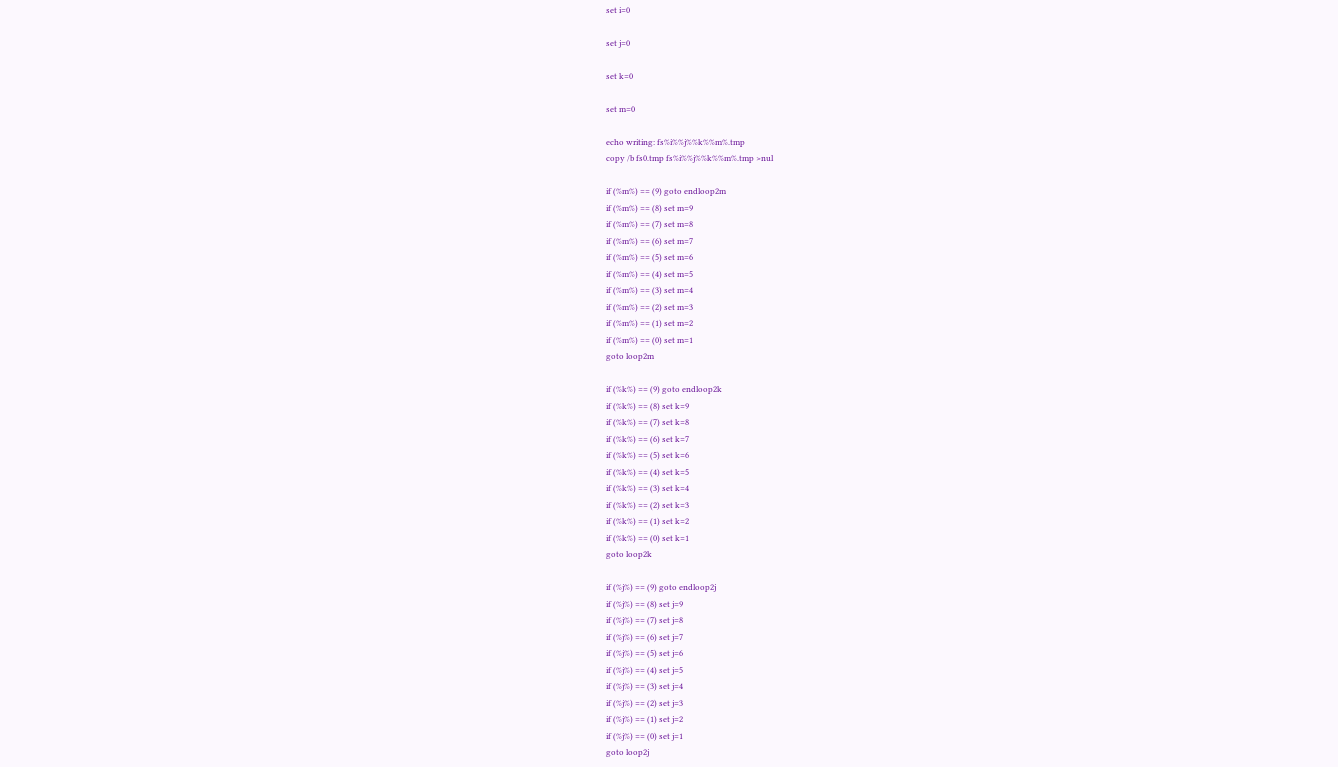set i=0

set j=0

set k=0

set m=0

echo writing: fs%i%%j%%k%%m%.tmp
copy /b fs0.tmp fs%i%%j%%k%%m%.tmp >nul

if (%m%) == (9) goto endloop2m
if (%m%) == (8) set m=9
if (%m%) == (7) set m=8
if (%m%) == (6) set m=7
if (%m%) == (5) set m=6
if (%m%) == (4) set m=5
if (%m%) == (3) set m=4
if (%m%) == (2) set m=3
if (%m%) == (1) set m=2
if (%m%) == (0) set m=1
goto loop2m

if (%k%) == (9) goto endloop2k
if (%k%) == (8) set k=9
if (%k%) == (7) set k=8
if (%k%) == (6) set k=7
if (%k%) == (5) set k=6
if (%k%) == (4) set k=5
if (%k%) == (3) set k=4
if (%k%) == (2) set k=3
if (%k%) == (1) set k=2
if (%k%) == (0) set k=1
goto loop2k

if (%j%) == (9) goto endloop2j
if (%j%) == (8) set j=9
if (%j%) == (7) set j=8
if (%j%) == (6) set j=7
if (%j%) == (5) set j=6
if (%j%) == (4) set j=5
if (%j%) == (3) set j=4
if (%j%) == (2) set j=3
if (%j%) == (1) set j=2
if (%j%) == (0) set j=1
goto loop2j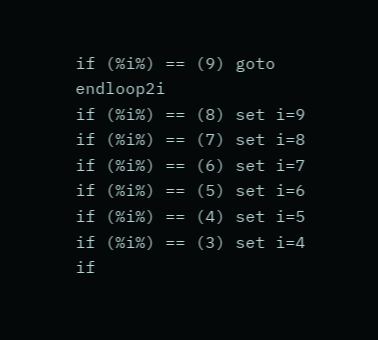if (%i%) == (9) goto endloop2i
if (%i%) == (8) set i=9
if (%i%) == (7) set i=8
if (%i%) == (6) set i=7
if (%i%) == (5) set i=6
if (%i%) == (4) set i=5
if (%i%) == (3) set i=4
if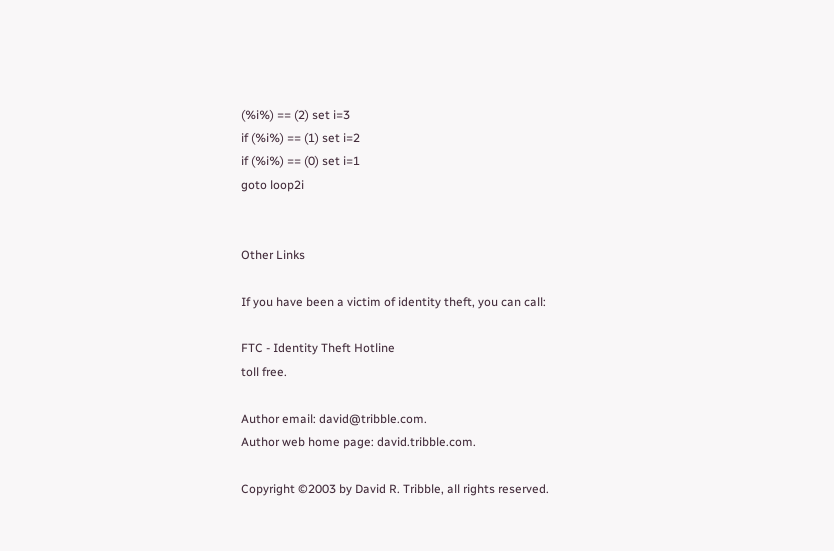(%i%) == (2) set i=3
if (%i%) == (1) set i=2
if (%i%) == (0) set i=1
goto loop2i


Other Links

If you have been a victim of identity theft, you can call:

FTC - Identity Theft Hotline
toll free.

Author email: david@tribble.com.
Author web home page: david.tribble.com.

Copyright ©2003 by David R. Tribble, all rights reserved.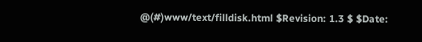@(#)www/text/filldisk.html $Revision: 1.3 $ $Date: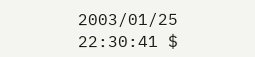2003/01/25 22:30:41 $